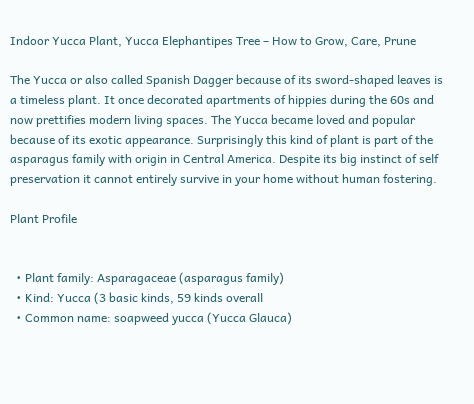Indoor Yucca Plant, Yucca Elephantipes Tree – How to Grow, Care, Prune

The Yucca or also called Spanish Dagger because of its sword-shaped leaves is a timeless plant. It once decorated apartments of hippies during the 60s and now prettifies modern living spaces. The Yucca became loved and popular because of its exotic appearance. Surprisingly this kind of plant is part of the asparagus family with origin in Central America. Despite its big instinct of self preservation it cannot entirely survive in your home without human fostering.

Plant Profile


  • Plant family: Asparagaceae (asparagus family)
  • Kind: Yucca (3 basic kinds, 59 kinds overall
  • Common name: soapweed yucca (Yucca Glauca)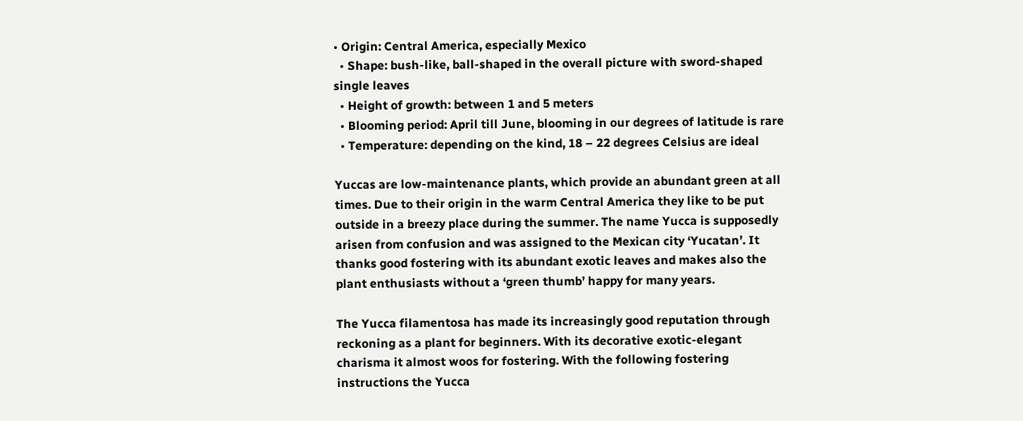• Origin: Central America, especially Mexico
  • Shape: bush-like, ball-shaped in the overall picture with sword-shaped single leaves
  • Height of growth: between 1 and 5 meters
  • Blooming period: April till June, blooming in our degrees of latitude is rare
  • Temperature: depending on the kind, 18 – 22 degrees Celsius are ideal

Yuccas are low-maintenance plants, which provide an abundant green at all times. Due to their origin in the warm Central America they like to be put outside in a breezy place during the summer. The name Yucca is supposedly arisen from confusion and was assigned to the Mexican city ‘Yucatan’. It thanks good fostering with its abundant exotic leaves and makes also the plant enthusiasts without a ‘green thumb’ happy for many years.

The Yucca filamentosa has made its increasingly good reputation through reckoning as a plant for beginners. With its decorative exotic-elegant charisma it almost woos for fostering. With the following fostering instructions the Yucca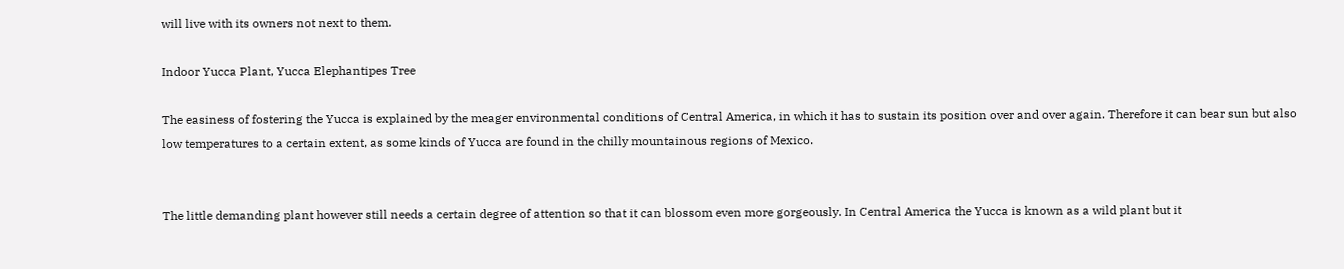will live with its owners not next to them.

Indoor Yucca Plant, Yucca Elephantipes Tree

The easiness of fostering the Yucca is explained by the meager environmental conditions of Central America, in which it has to sustain its position over and over again. Therefore it can bear sun but also low temperatures to a certain extent, as some kinds of Yucca are found in the chilly mountainous regions of Mexico.


The little demanding plant however still needs a certain degree of attention so that it can blossom even more gorgeously. In Central America the Yucca is known as a wild plant but it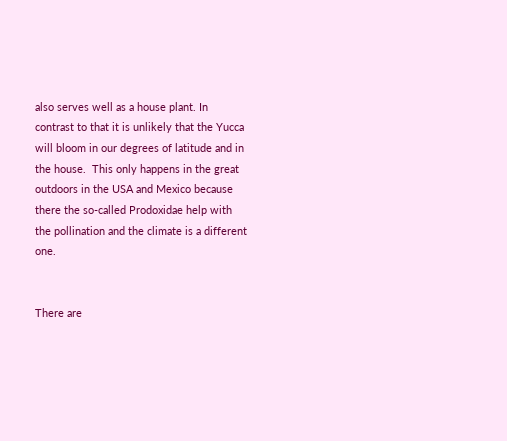also serves well as a house plant. In contrast to that it is unlikely that the Yucca will bloom in our degrees of latitude and in the house.  This only happens in the great outdoors in the USA and Mexico because there the so-called Prodoxidae help with the pollination and the climate is a different one.


There are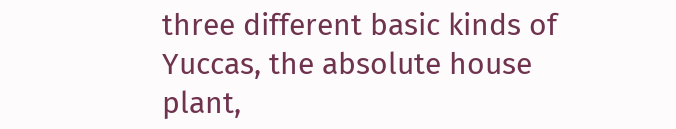three different basic kinds of Yuccas, the absolute house plant,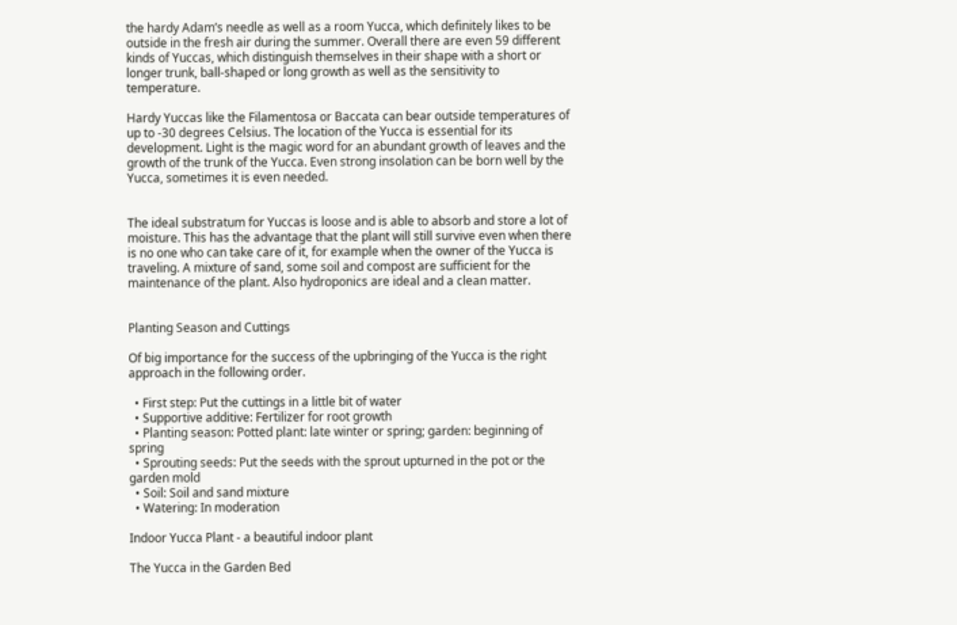the hardy Adam’s needle as well as a room Yucca, which definitely likes to be outside in the fresh air during the summer. Overall there are even 59 different kinds of Yuccas, which distinguish themselves in their shape with a short or longer trunk, ball-shaped or long growth as well as the sensitivity to temperature.

Hardy Yuccas like the Filamentosa or Baccata can bear outside temperatures of up to -30 degrees Celsius. The location of the Yucca is essential for its development. Light is the magic word for an abundant growth of leaves and the growth of the trunk of the Yucca. Even strong insolation can be born well by the Yucca, sometimes it is even needed.


The ideal substratum for Yuccas is loose and is able to absorb and store a lot of moisture. This has the advantage that the plant will still survive even when there is no one who can take care of it, for example when the owner of the Yucca is traveling. A mixture of sand, some soil and compost are sufficient for the maintenance of the plant. Also hydroponics are ideal and a clean matter.


Planting Season and Cuttings

Of big importance for the success of the upbringing of the Yucca is the right approach in the following order.

  • First step: Put the cuttings in a little bit of water
  • Supportive additive: Fertilizer for root growth
  • Planting season: Potted plant: late winter or spring; garden: beginning of spring
  • Sprouting seeds: Put the seeds with the sprout upturned in the pot or the garden mold
  • Soil: Soil and sand mixture
  • Watering: In moderation

Indoor Yucca Plant - a beautiful indoor plant

The Yucca in the Garden Bed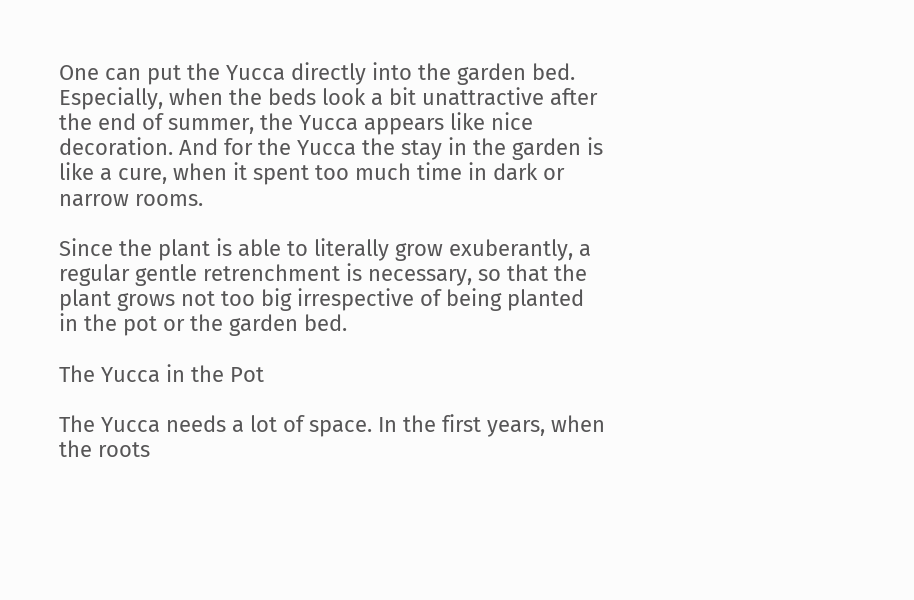One can put the Yucca directly into the garden bed. Especially, when the beds look a bit unattractive after the end of summer, the Yucca appears like nice decoration. And for the Yucca the stay in the garden is like a cure, when it spent too much time in dark or narrow rooms.

Since the plant is able to literally grow exuberantly, a regular gentle retrenchment is necessary, so that the plant grows not too big irrespective of being planted in the pot or the garden bed.

The Yucca in the Pot

The Yucca needs a lot of space. In the first years, when the roots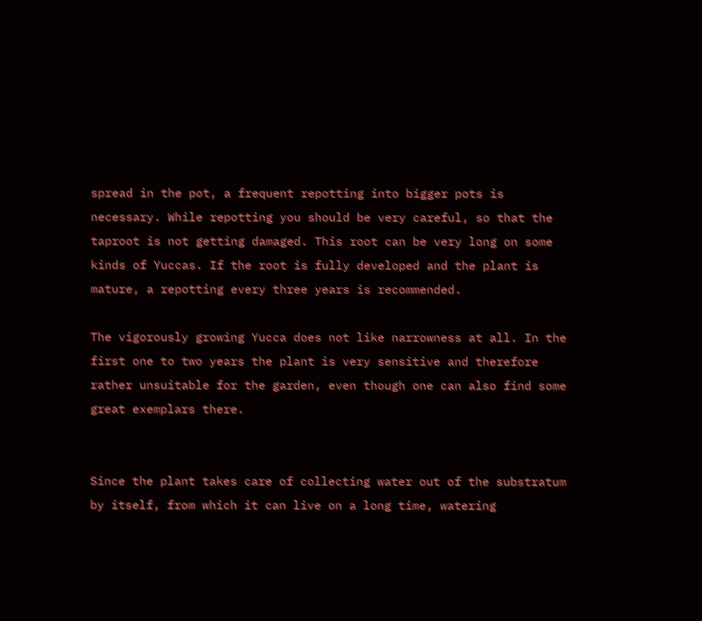spread in the pot, a frequent repotting into bigger pots is necessary. While repotting you should be very careful, so that the taproot is not getting damaged. This root can be very long on some kinds of Yuccas. If the root is fully developed and the plant is mature, a repotting every three years is recommended.

The vigorously growing Yucca does not like narrowness at all. In the first one to two years the plant is very sensitive and therefore rather unsuitable for the garden, even though one can also find some great exemplars there.


Since the plant takes care of collecting water out of the substratum by itself, from which it can live on a long time, watering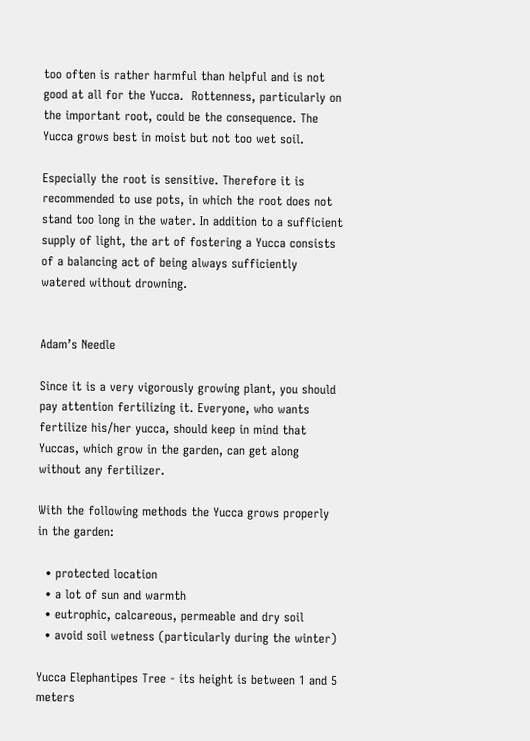too often is rather harmful than helpful and is not good at all for the Yucca.  Rottenness, particularly on the important root, could be the consequence. The Yucca grows best in moist but not too wet soil.

Especially the root is sensitive. Therefore it is recommended to use pots, in which the root does not stand too long in the water. In addition to a sufficient supply of light, the art of fostering a Yucca consists of a balancing act of being always sufficiently watered without drowning.


Adam’s Needle

Since it is a very vigorously growing plant, you should pay attention fertilizing it. Everyone, who wants fertilize his/her yucca, should keep in mind that Yuccas, which grow in the garden, can get along without any fertilizer.

With the following methods the Yucca grows properly in the garden:

  • protected location
  • a lot of sun and warmth
  • eutrophic, calcareous, permeable and dry soil
  • avoid soil wetness (particularly during the winter)

Yucca Elephantipes Tree - its height is between 1 and 5 meters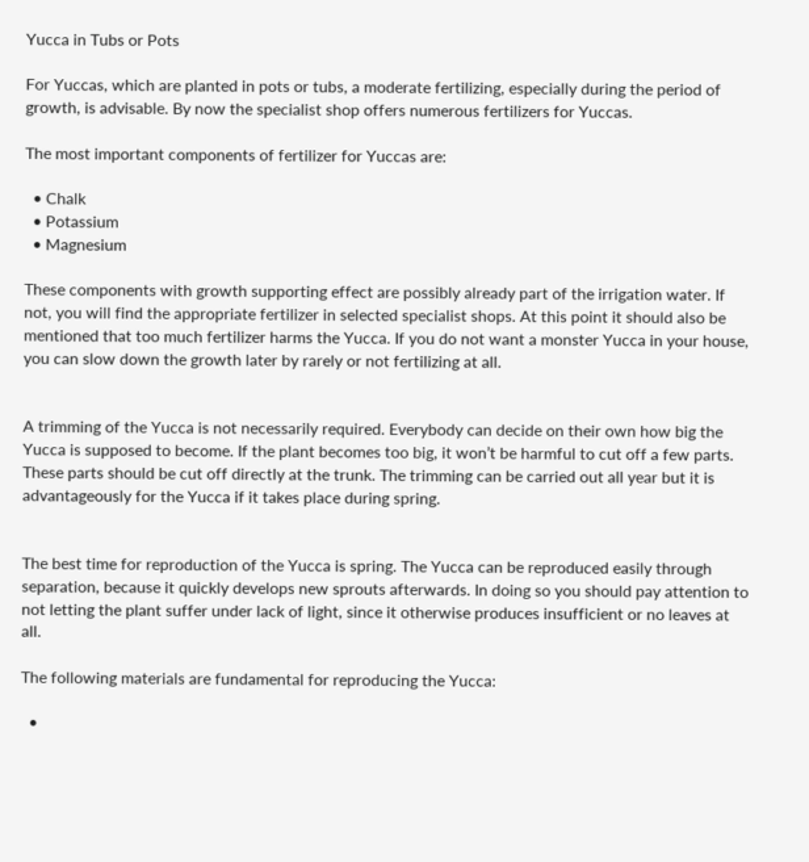Yucca in Tubs or Pots

For Yuccas, which are planted in pots or tubs, a moderate fertilizing, especially during the period of growth, is advisable. By now the specialist shop offers numerous fertilizers for Yuccas.

The most important components of fertilizer for Yuccas are:

  • Chalk
  • Potassium
  • Magnesium

These components with growth supporting effect are possibly already part of the irrigation water. If not, you will find the appropriate fertilizer in selected specialist shops. At this point it should also be mentioned that too much fertilizer harms the Yucca. If you do not want a monster Yucca in your house, you can slow down the growth later by rarely or not fertilizing at all.


A trimming of the Yucca is not necessarily required. Everybody can decide on their own how big the Yucca is supposed to become. If the plant becomes too big, it won’t be harmful to cut off a few parts. These parts should be cut off directly at the trunk. The trimming can be carried out all year but it is advantageously for the Yucca if it takes place during spring.


The best time for reproduction of the Yucca is spring. The Yucca can be reproduced easily through separation, because it quickly develops new sprouts afterwards. In doing so you should pay attention to not letting the plant suffer under lack of light, since it otherwise produces insufficient or no leaves at all.

The following materials are fundamental for reproducing the Yucca:

  •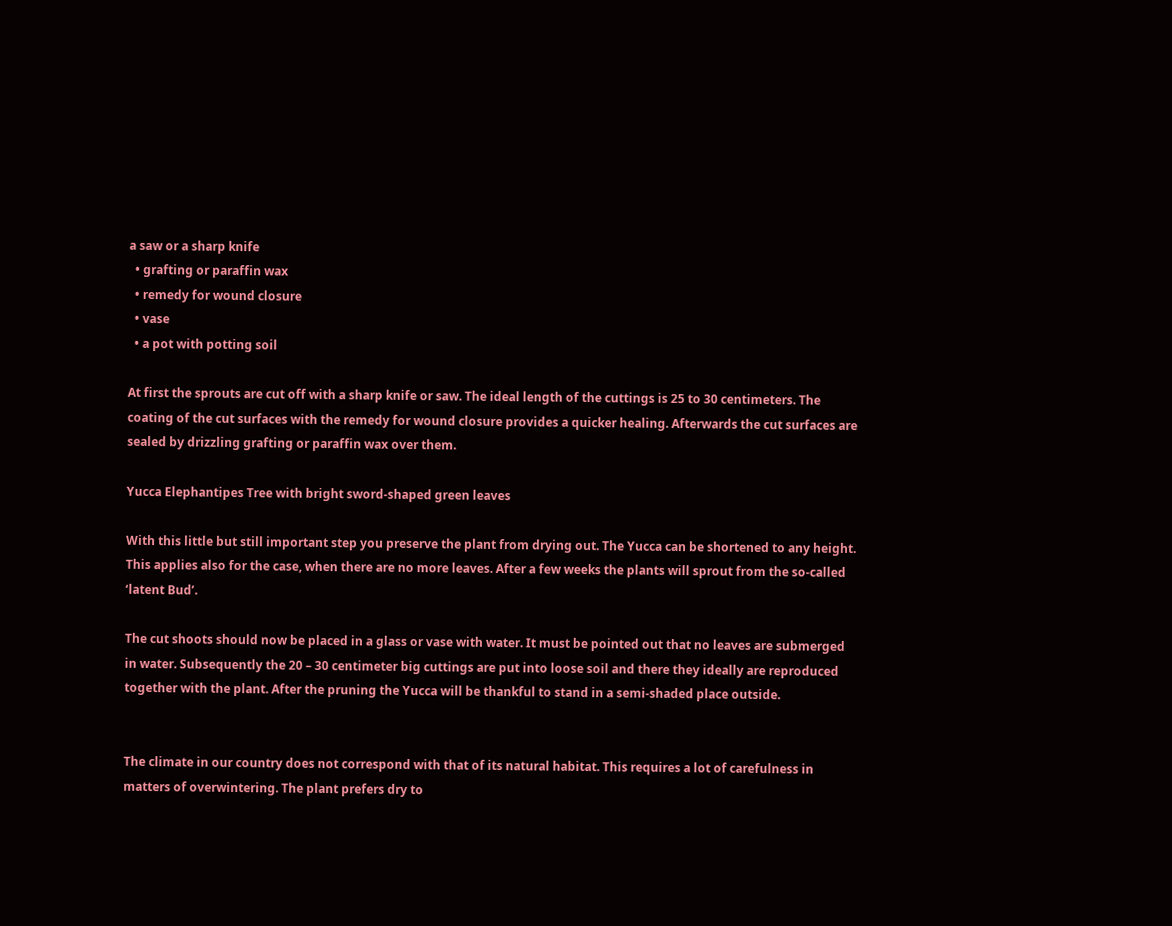a saw or a sharp knife
  • grafting or paraffin wax
  • remedy for wound closure
  • vase
  • a pot with potting soil

At first the sprouts are cut off with a sharp knife or saw. The ideal length of the cuttings is 25 to 30 centimeters. The coating of the cut surfaces with the remedy for wound closure provides a quicker healing. Afterwards the cut surfaces are sealed by drizzling grafting or paraffin wax over them.

Yucca Elephantipes Tree with bright sword-shaped green leaves

With this little but still important step you preserve the plant from drying out. The Yucca can be shortened to any height. This applies also for the case, when there are no more leaves. After a few weeks the plants will sprout from the so-called ‘latent Bud’.

The cut shoots should now be placed in a glass or vase with water. It must be pointed out that no leaves are submerged in water. Subsequently the 20 – 30 centimeter big cuttings are put into loose soil and there they ideally are reproduced together with the plant. After the pruning the Yucca will be thankful to stand in a semi-shaded place outside.


The climate in our country does not correspond with that of its natural habitat. This requires a lot of carefulness in matters of overwintering. The plant prefers dry to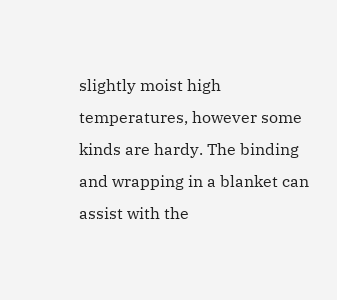slightly moist high temperatures, however some kinds are hardy. The binding and wrapping in a blanket can assist with the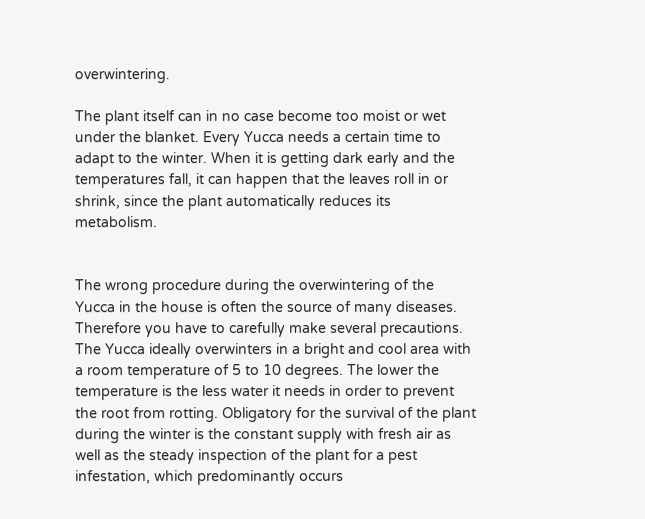overwintering.

The plant itself can in no case become too moist or wet under the blanket. Every Yucca needs a certain time to adapt to the winter. When it is getting dark early and the temperatures fall, it can happen that the leaves roll in or shrink, since the plant automatically reduces its metabolism.


The wrong procedure during the overwintering of the Yucca in the house is often the source of many diseases. Therefore you have to carefully make several precautions. The Yucca ideally overwinters in a bright and cool area with a room temperature of 5 to 10 degrees. The lower the temperature is the less water it needs in order to prevent the root from rotting. Obligatory for the survival of the plant during the winter is the constant supply with fresh air as well as the steady inspection of the plant for a pest infestation, which predominantly occurs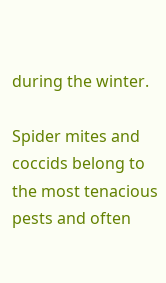during the winter.

Spider mites and coccids belong to the most tenacious pests and often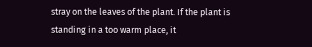stray on the leaves of the plant. If the plant is standing in a too warm place, it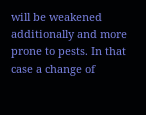will be weakened additionally and more prone to pests. In that case a change of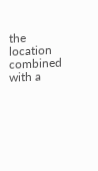the location combined with a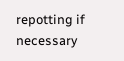repotting if necessary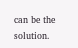can be the solution.